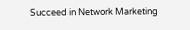Succeed in Network Marketing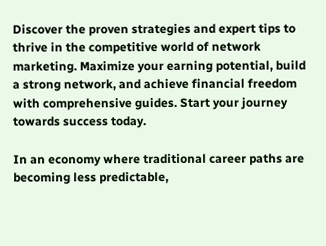Discover the proven strategies and expert tips to thrive in the competitive world of network marketing. Maximize your earning potential, build a strong network, and achieve financial freedom with comprehensive guides. Start your journey towards success today.

In an economy where traditional career paths are becoming less predictable,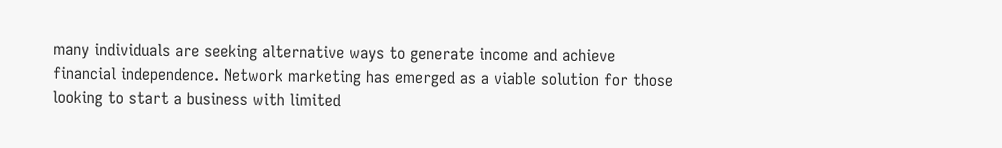many individuals are seeking alternative ways to generate income and achieve financial independence. Network marketing has emerged as a viable solution for those looking to start a business with limited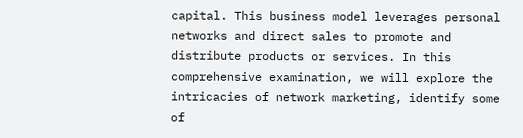capital. This business model leverages personal networks and direct sales to promote and distribute products or services. In this comprehensive examination, we will explore the intricacies of network marketing, identify some of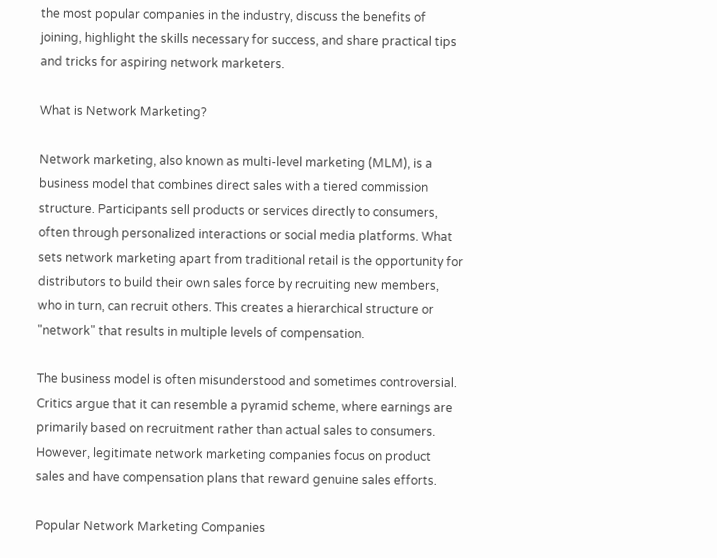the most popular companies in the industry, discuss the benefits of joining, highlight the skills necessary for success, and share practical tips and tricks for aspiring network marketers.

What is Network Marketing?

Network marketing, also known as multi-level marketing (MLM), is a business model that combines direct sales with a tiered commission structure. Participants sell products or services directly to consumers, often through personalized interactions or social media platforms. What sets network marketing apart from traditional retail is the opportunity for distributors to build their own sales force by recruiting new members, who in turn, can recruit others. This creates a hierarchical structure or "network" that results in multiple levels of compensation.

The business model is often misunderstood and sometimes controversial. Critics argue that it can resemble a pyramid scheme, where earnings are primarily based on recruitment rather than actual sales to consumers. However, legitimate network marketing companies focus on product sales and have compensation plans that reward genuine sales efforts.

Popular Network Marketing Companies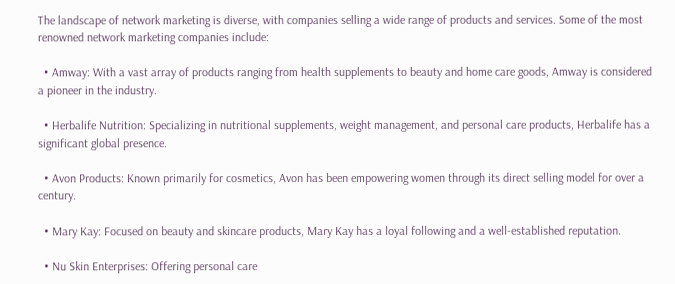The landscape of network marketing is diverse, with companies selling a wide range of products and services. Some of the most renowned network marketing companies include:

  • Amway: With a vast array of products ranging from health supplements to beauty and home care goods, Amway is considered a pioneer in the industry.

  • Herbalife Nutrition: Specializing in nutritional supplements, weight management, and personal care products, Herbalife has a significant global presence.

  • Avon Products: Known primarily for cosmetics, Avon has been empowering women through its direct selling model for over a century.

  • Mary Kay: Focused on beauty and skincare products, Mary Kay has a loyal following and a well-established reputation.

  • Nu Skin Enterprises: Offering personal care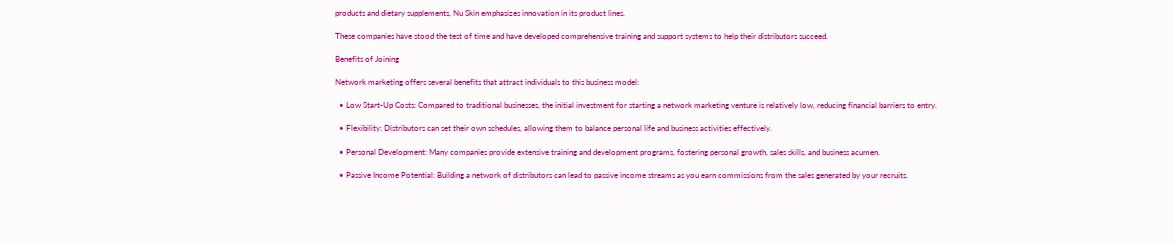products and dietary supplements, Nu Skin emphasizes innovation in its product lines.

These companies have stood the test of time and have developed comprehensive training and support systems to help their distributors succeed.

Benefits of Joining

Network marketing offers several benefits that attract individuals to this business model:

  • Low Start-Up Costs: Compared to traditional businesses, the initial investment for starting a network marketing venture is relatively low, reducing financial barriers to entry.

  • Flexibility: Distributors can set their own schedules, allowing them to balance personal life and business activities effectively.

  • Personal Development: Many companies provide extensive training and development programs, fostering personal growth, sales skills, and business acumen.

  • Passive Income Potential: Building a network of distributors can lead to passive income streams as you earn commissions from the sales generated by your recruits.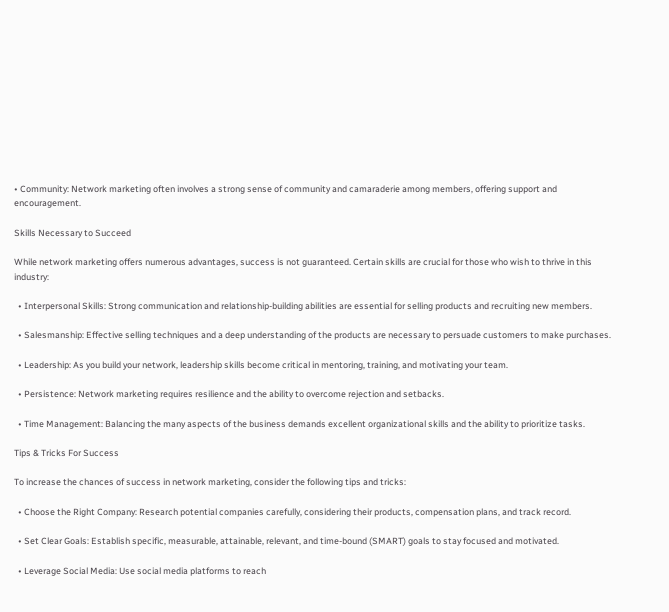• Community: Network marketing often involves a strong sense of community and camaraderie among members, offering support and encouragement.

Skills Necessary to Succeed

While network marketing offers numerous advantages, success is not guaranteed. Certain skills are crucial for those who wish to thrive in this industry:

  • Interpersonal Skills: Strong communication and relationship-building abilities are essential for selling products and recruiting new members.

  • Salesmanship: Effective selling techniques and a deep understanding of the products are necessary to persuade customers to make purchases.

  • Leadership: As you build your network, leadership skills become critical in mentoring, training, and motivating your team.

  • Persistence: Network marketing requires resilience and the ability to overcome rejection and setbacks.

  • Time Management: Balancing the many aspects of the business demands excellent organizational skills and the ability to prioritize tasks.

Tips & Tricks For Success

To increase the chances of success in network marketing, consider the following tips and tricks:

  • Choose the Right Company: Research potential companies carefully, considering their products, compensation plans, and track record.

  • Set Clear Goals: Establish specific, measurable, attainable, relevant, and time-bound (SMART) goals to stay focused and motivated.

  • Leverage Social Media: Use social media platforms to reach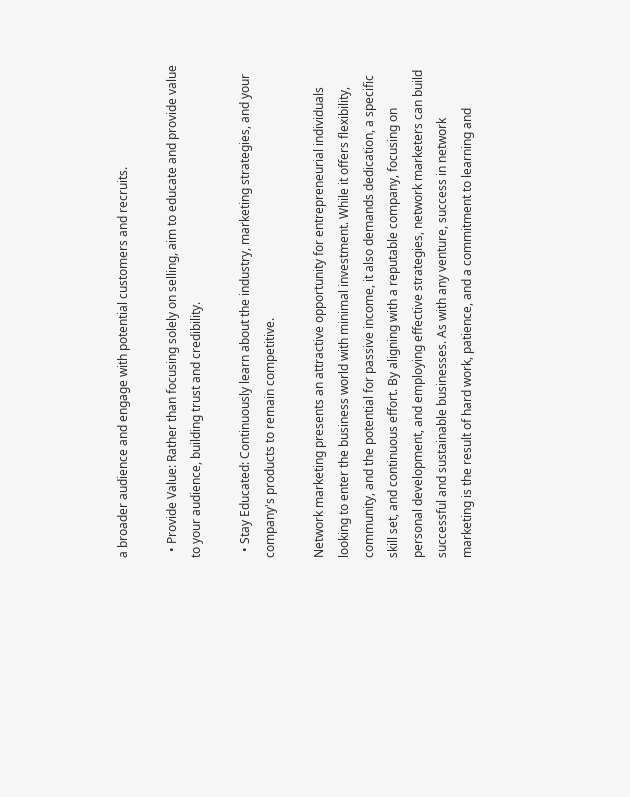a broader audience and engage with potential customers and recruits.

  • Provide Value: Rather than focusing solely on selling, aim to educate and provide value to your audience, building trust and credibility.

  • Stay Educated: Continuously learn about the industry, marketing strategies, and your company's products to remain competitive.

Network marketing presents an attractive opportunity for entrepreneurial individuals looking to enter the business world with minimal investment. While it offers flexibility, community, and the potential for passive income, it also demands dedication, a specific skill set, and continuous effort. By aligning with a reputable company, focusing on personal development, and employing effective strategies, network marketers can build successful and sustainable businesses. As with any venture, success in network marketing is the result of hard work, patience, and a commitment to learning and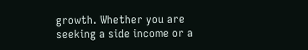growth. Whether you are seeking a side income or a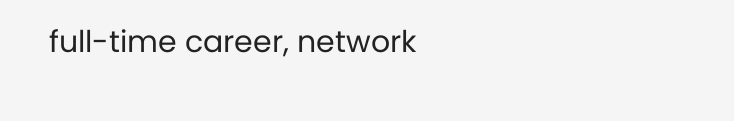full-time career, network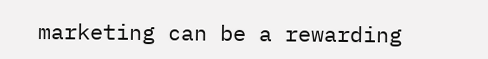marketing can be a rewarding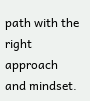path with the right approach and mindset.